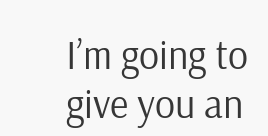I’m going to give you an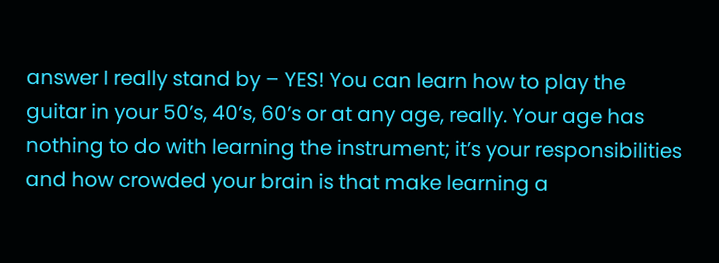answer I really stand by – YES! You can learn how to play the guitar in your 50’s, 40’s, 60’s or at any age, really. Your age has nothing to do with learning the instrument; it’s your responsibilities and how crowded your brain is that make learning a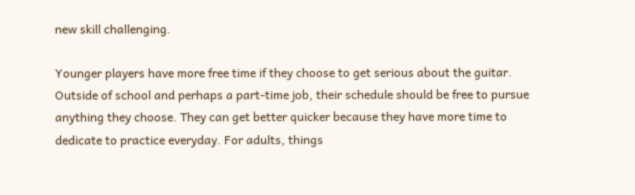new skill challenging.

Younger players have more free time if they choose to get serious about the guitar. Outside of school and perhaps a part-time job, their schedule should be free to pursue anything they choose. They can get better quicker because they have more time to dedicate to practice everyday. For adults, things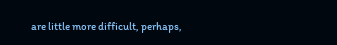are little more difficult, perhaps,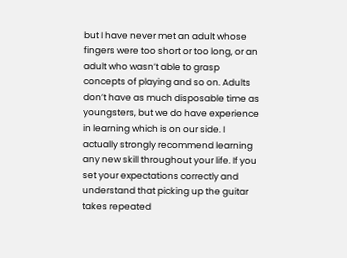but I have never met an adult whose fingers were too short or too long, or an adult who wasn’t able to grasp concepts of playing and so on. Adults don’t have as much disposable time as youngsters, but we do have experience in learning which is on our side. I actually strongly recommend learning any new skill throughout your life. If you set your expectations correctly and understand that picking up the guitar takes repeated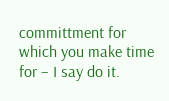committment for which you make time for – I say do it.